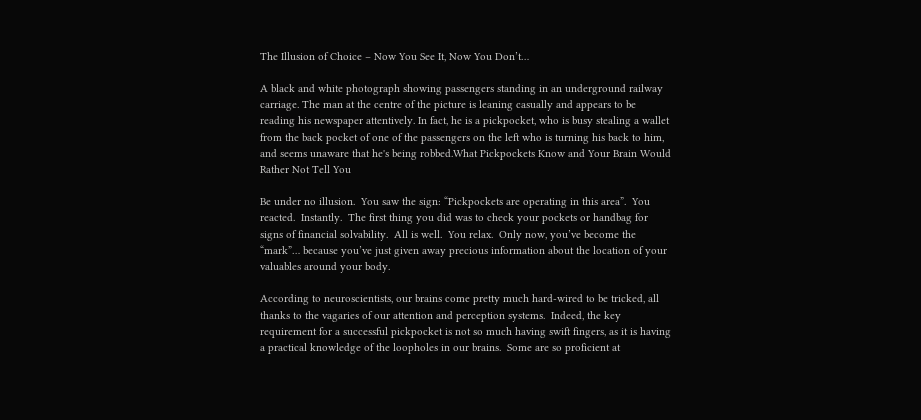The Illusion of Choice – Now You See It, Now You Don’t…

A black and white photograph showing passengers standing in an underground railway carriage. The man at the centre of the picture is leaning casually and appears to be reading his newspaper attentively. In fact, he is a pickpocket, who is busy stealing a wallet from the back pocket of one of the passengers on the left who is turning his back to him, and seems unaware that he's being robbed.What Pickpockets Know and Your Brain Would Rather Not Tell You

Be under no illusion.  You saw the sign: “Pickpockets are operating in this area”.  You reacted.  Instantly.  The first thing you did was to check your pockets or handbag for signs of financial solvability.  All is well.  You relax.  Only now, you’ve become the “mark”… because you’ve just given away precious information about the location of your valuables around your body.

According to neuroscientists, our brains come pretty much hard-wired to be tricked, all thanks to the vagaries of our attention and perception systems.  Indeed, the key requirement for a successful pickpocket is not so much having swift fingers, as it is having a practical knowledge of the loopholes in our brains.  Some are so proficient at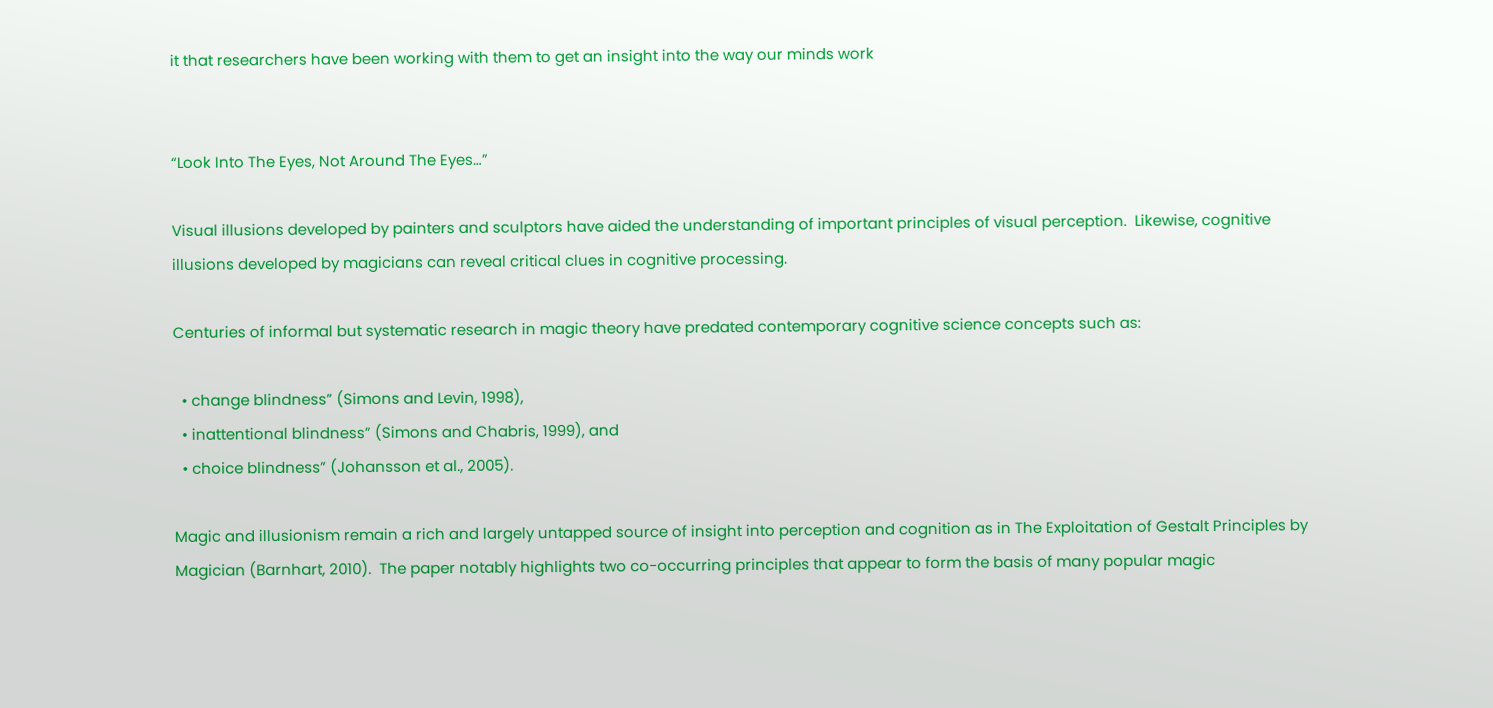it that researchers have been working with them to get an insight into the way our minds work


“Look Into The Eyes, Not Around The Eyes…”

Visual illusions developed by painters and sculptors have aided the understanding of important principles of visual perception.  Likewise, cognitive illusions developed by magicians can reveal critical clues in cognitive processing.

Centuries of informal but systematic research in magic theory have predated contemporary cognitive science concepts such as:

  • change blindness” (Simons and Levin, 1998),
  • inattentional blindness” (Simons and Chabris, 1999), and
  • choice blindness” (Johansson et al., 2005).

Magic and illusionism remain a rich and largely untapped source of insight into perception and cognition as in The Exploitation of Gestalt Principles by Magician (Barnhart, 2010).  The paper notably highlights two co-occurring principles that appear to form the basis of many popular magic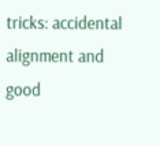tricks: accidental alignment and good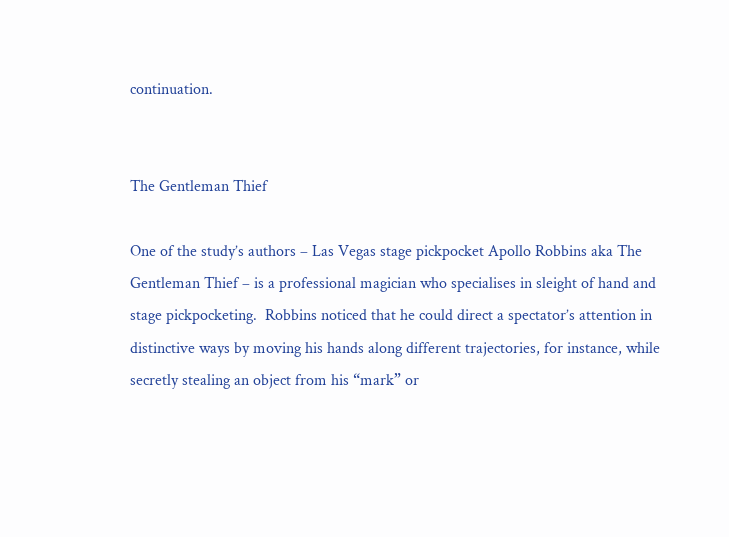continuation.


The Gentleman Thief

One of the study’s authors – Las Vegas stage pickpocket Apollo Robbins aka The Gentleman Thief – is a professional magician who specialises in sleight of hand and stage pickpocketing.  Robbins noticed that he could direct a spectator’s attention in distinctive ways by moving his hands along different trajectories, for instance, while secretly stealing an object from his “mark” or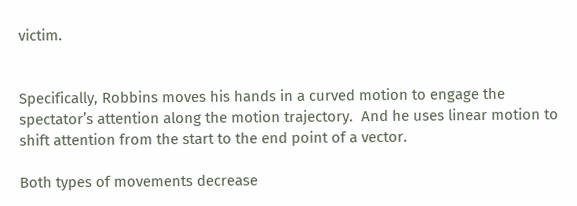victim.


Specifically, Robbins moves his hands in a curved motion to engage the spectator’s attention along the motion trajectory.  And he uses linear motion to shift attention from the start to the end point of a vector.

Both types of movements decrease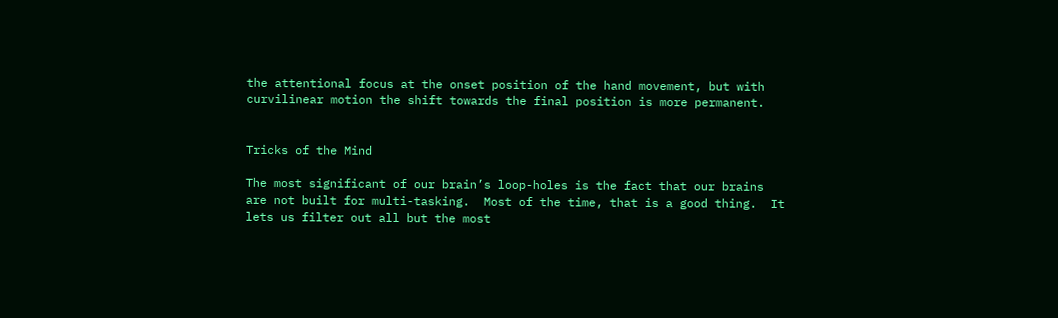the attentional focus at the onset position of the hand movement, but with curvilinear motion the shift towards the final position is more permanent.


Tricks of the Mind

The most significant of our brain’s loop-holes is the fact that our brains are not built for multi-tasking.  Most of the time, that is a good thing.  It lets us filter out all but the most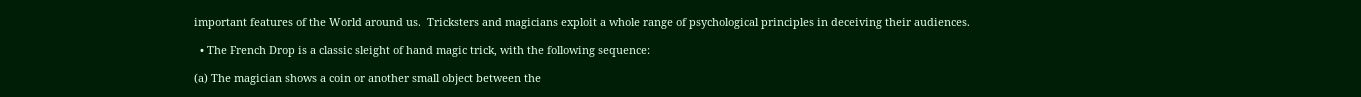important features of the World around us.  Tricksters and magicians exploit a whole range of psychological principles in deceiving their audiences.

  • The French Drop is a classic sleight of hand magic trick, with the following sequence:

(a) The magician shows a coin or another small object between the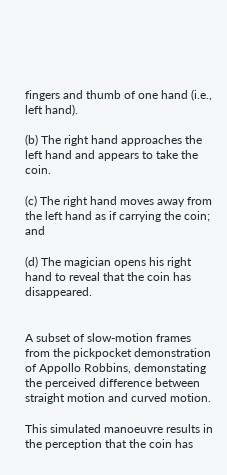fingers and thumb of one hand (i.e., left hand).

(b) The right hand approaches the left hand and appears to take the coin.

(c) The right hand moves away from the left hand as if carrying the coin; and

(d) The magician opens his right hand to reveal that the coin has disappeared.


A subset of slow-motion frames from the pickpocket demonstration of Appollo Robbins, demonstating the perceived difference between straight motion and curved motion.

This simulated manoeuvre results in the perception that the coin has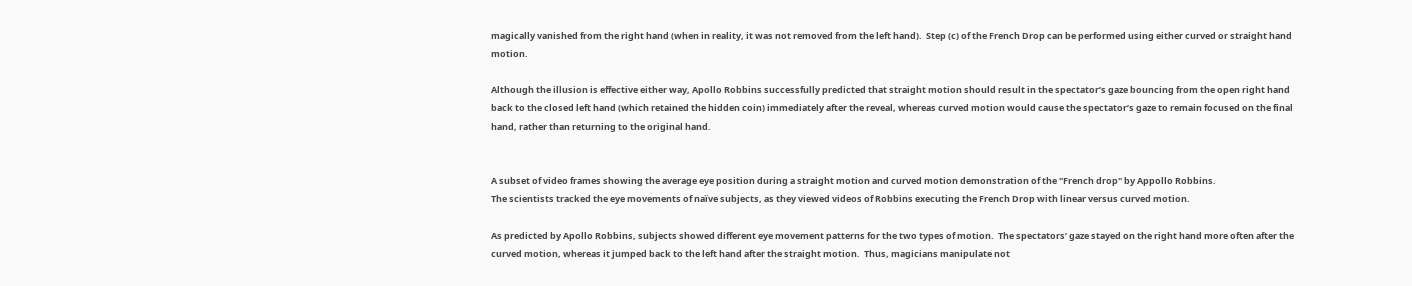magically vanished from the right hand (when in reality, it was not removed from the left hand).  Step (c) of the French Drop can be performed using either curved or straight hand motion.

Although the illusion is effective either way, Apollo Robbins successfully predicted that straight motion should result in the spectator’s gaze bouncing from the open right hand back to the closed left hand (which retained the hidden coin) immediately after the reveal, whereas curved motion would cause the spectator’s gaze to remain focused on the final hand, rather than returning to the original hand.


A subset of video frames showing the average eye position during a straight motion and curved motion demonstration of the "French drop" by Appollo Robbins.
The scientists tracked the eye movements of naïve subjects, as they viewed videos of Robbins executing the French Drop with linear versus curved motion.

As predicted by Apollo Robbins, subjects showed different eye movement patterns for the two types of motion.  The spectators’ gaze stayed on the right hand more often after the curved motion, whereas it jumped back to the left hand after the straight motion.  Thus, magicians manipulate not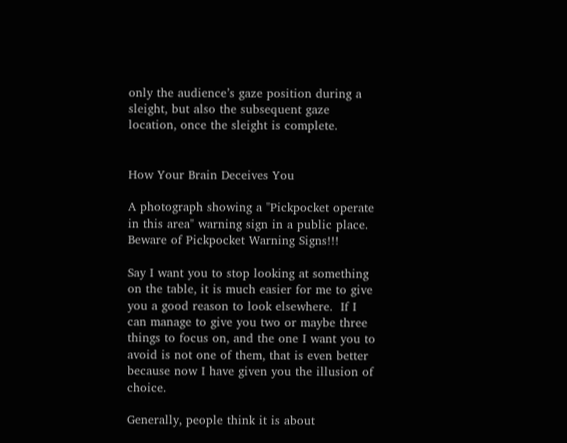only the audience’s gaze position during a sleight, but also the subsequent gaze location, once the sleight is complete.


How Your Brain Deceives You

A photograph showing a "Pickpocket operate in this area" warning sign in a public place.
Beware of Pickpocket Warning Signs!!!

Say I want you to stop looking at something on the table, it is much easier for me to give you a good reason to look elsewhere.  If I can manage to give you two or maybe three things to focus on, and the one I want you to avoid is not one of them, that is even better because now I have given you the illusion of choice.

Generally, people think it is about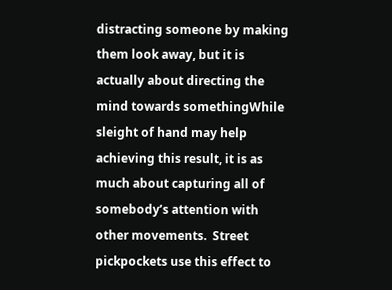distracting someone by making them look away, but it is actually about directing the mind towards somethingWhile sleight of hand may help achieving this result, it is as much about capturing all of somebody’s attention with other movements.  Street pickpockets use this effect to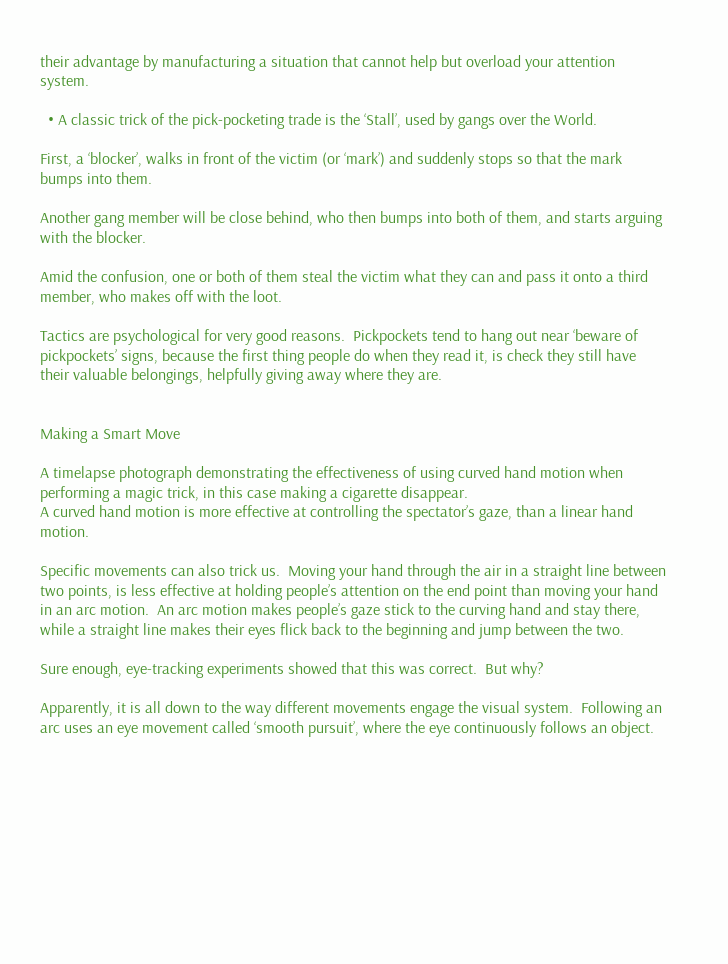their advantage by manufacturing a situation that cannot help but overload your attention system.

  • A classic trick of the pick-pocketing trade is the ‘Stall’, used by gangs over the World.

First, a ‘blocker’, walks in front of the victim (or ‘mark’) and suddenly stops so that the mark bumps into them.

Another gang member will be close behind, who then bumps into both of them, and starts arguing with the blocker.

Amid the confusion, one or both of them steal the victim what they can and pass it onto a third member, who makes off with the loot.

Tactics are psychological for very good reasons.  Pickpockets tend to hang out near ‘beware of pickpockets’ signs, because the first thing people do when they read it, is check they still have their valuable belongings, helpfully giving away where they are.


Making a Smart Move

A timelapse photograph demonstrating the effectiveness of using curved hand motion when performing a magic trick, in this case making a cigarette disappear.
A curved hand motion is more effective at controlling the spectator’s gaze, than a linear hand motion.

Specific movements can also trick us.  Moving your hand through the air in a straight line between two points, is less effective at holding people’s attention on the end point than moving your hand in an arc motion.  An arc motion makes people’s gaze stick to the curving hand and stay there, while a straight line makes their eyes flick back to the beginning and jump between the two.

Sure enough, eye-tracking experiments showed that this was correct.  But why?

Apparently, it is all down to the way different movements engage the visual system.  Following an arc uses an eye movement called ‘smooth pursuit’, where the eye continuously follows an object.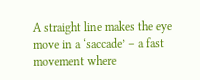A straight line makes the eye move in a ‘saccade’ – a fast movement where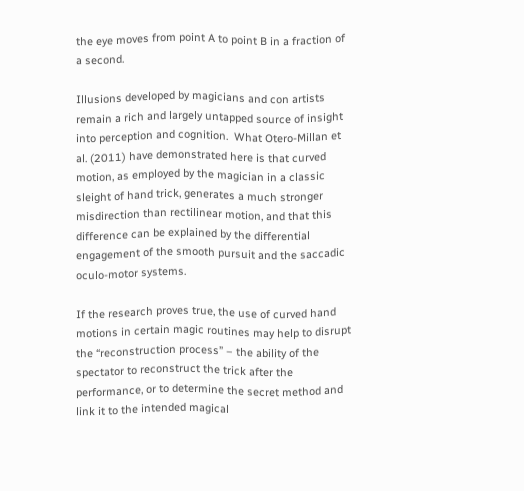the eye moves from point A to point B in a fraction of a second.

Illusions developed by magicians and con artists remain a rich and largely untapped source of insight into perception and cognition.  What Otero-Millan et al. (2011) have demonstrated here is that curved motion, as employed by the magician in a classic sleight of hand trick, generates a much stronger misdirection than rectilinear motion, and that this difference can be explained by the differential engagement of the smooth pursuit and the saccadic oculo-motor systems.

If the research proves true, the use of curved hand motions in certain magic routines may help to disrupt the “reconstruction process” – the ability of the spectator to reconstruct the trick after the performance, or to determine the secret method and link it to the intended magical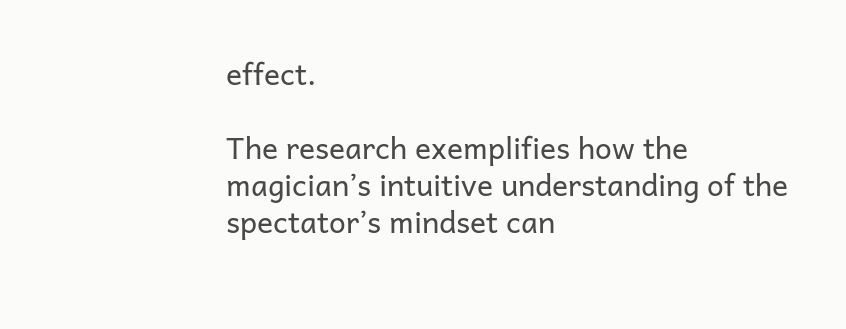effect.

The research exemplifies how the magician’s intuitive understanding of the spectator’s mindset can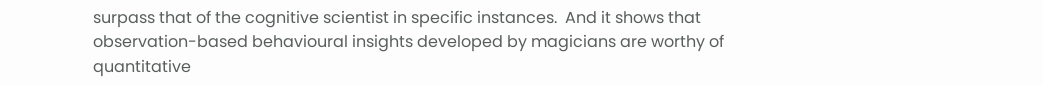surpass that of the cognitive scientist in specific instances.  And it shows that observation-based behavioural insights developed by magicians are worthy of quantitative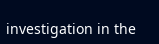investigation in the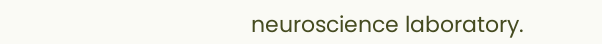neuroscience laboratory.